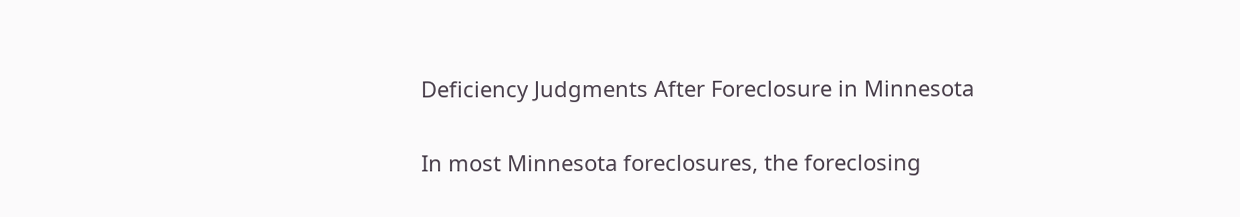Deficiency Judgments After Foreclosure in Minnesota

In most Minnesota foreclosures, the foreclosing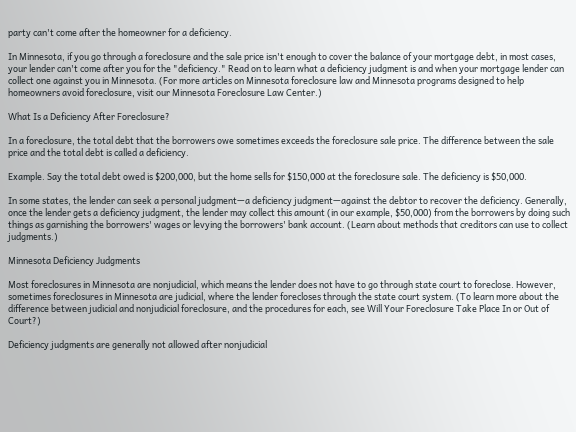party can't come after the homeowner for a deficiency.

In Minnesota, if you go through a foreclosure and the sale price isn't enough to cover the balance of your mortgage debt, in most cases, your lender can't come after you for the "deficiency." Read on to learn what a deficiency judgment is and when your mortgage lender can collect one against you in Minnesota. (For more articles on Minnesota foreclosure law and Minnesota programs designed to help homeowners avoid foreclosure, visit our Minnesota Foreclosure Law Center.)

What Is a Deficiency After Foreclosure?

In a foreclosure, the total debt that the borrowers owe sometimes exceeds the foreclosure sale price. The difference between the sale price and the total debt is called a deficiency.

Example. Say the total debt owed is $200,000, but the home sells for $150,000 at the foreclosure sale. The deficiency is $50,000.

In some states, the lender can seek a personal judgment—a deficiency judgment—against the debtor to recover the deficiency. Generally, once the lender gets a deficiency judgment, the lender may collect this amount (in our example, $50,000) from the borrowers by doing such things as garnishing the borrowers' wages or levying the borrowers' bank account. (Learn about methods that creditors can use to collect judgments.)

Minnesota Deficiency Judgments

Most foreclosures in Minnesota are nonjudicial, which means the lender does not have to go through state court to foreclose. However, sometimes foreclosures in Minnesota are judicial, where the lender forecloses through the state court system. (To learn more about the difference between judicial and nonjudicial foreclosure, and the procedures for each, see Will Your Foreclosure Take Place In or Out of Court?)

Deficiency judgments are generally not allowed after nonjudicial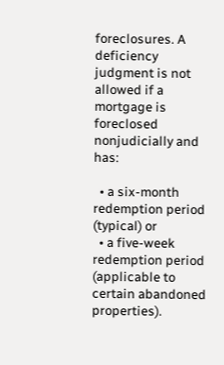foreclosures. A deficiency judgment is not allowed if a mortgage is foreclosed nonjudicially and has:

  • a six-month redemption period (typical) or
  • a five-week redemption period (applicable to certain abandoned properties).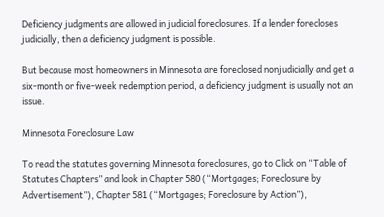Deficiency judgments are allowed in judicial foreclosures. If a lender forecloses judicially, then a deficiency judgment is possible.

But because most homeowners in Minnesota are foreclosed nonjudicially and get a six-month or five-week redemption period, a deficiency judgment is usually not an issue.

Minnesota Foreclosure Law

To read the statutes governing Minnesota foreclosures, go to Click on “Table of Statutes Chapters” and look in Chapter 580 (“Mortgages; Foreclosure by Advertisement”), Chapter 581 (“Mortgages; Foreclosure by Action”),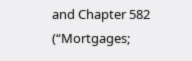and Chapter 582 (“Mortgages;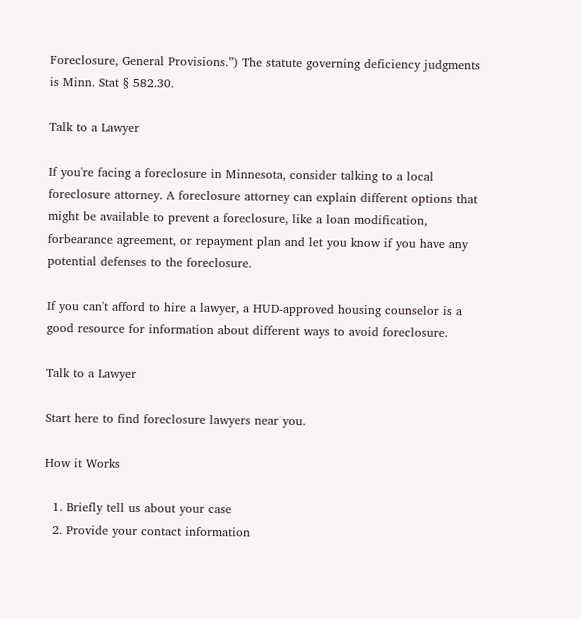Foreclosure, General Provisions.”) The statute governing deficiency judgments is Minn. Stat § 582.30.

Talk to a Lawyer

If you're facing a foreclosure in Minnesota, consider talking to a local foreclosure attorney. A foreclosure attorney can explain different options that might be available to prevent a foreclosure, like a loan modification, forbearance agreement, or repayment plan and let you know if you have any potential defenses to the foreclosure.

If you can't afford to hire a lawyer, a HUD-approved housing counselor is a good resource for information about different ways to avoid foreclosure.

Talk to a Lawyer

Start here to find foreclosure lawyers near you.

How it Works

  1. Briefly tell us about your case
  2. Provide your contact information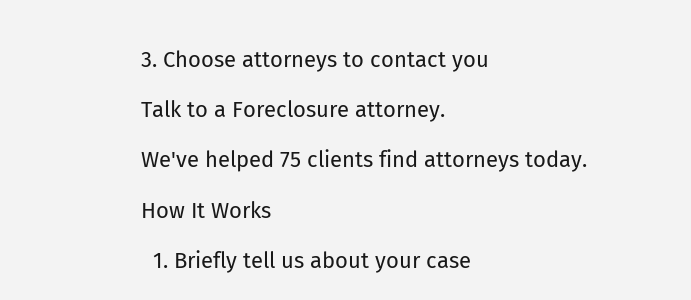3. Choose attorneys to contact you

Talk to a Foreclosure attorney.

We've helped 75 clients find attorneys today.

How It Works

  1. Briefly tell us about your case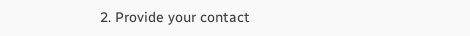2. Provide your contact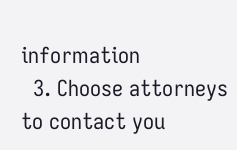information
  3. Choose attorneys to contact you